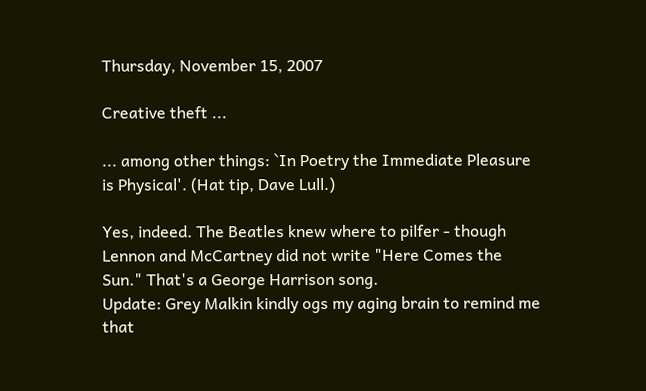Thursday, November 15, 2007

Creative theft ...

... among other things: `In Poetry the Immediate Pleasure is Physical'. (Hat tip, Dave Lull.)

Yes, indeed. The Beatles knew where to pilfer - though Lennon and McCartney did not write "Here Comes the Sun." That's a George Harrison song.
Update: Grey Malkin kindly ogs my aging brain to remind me that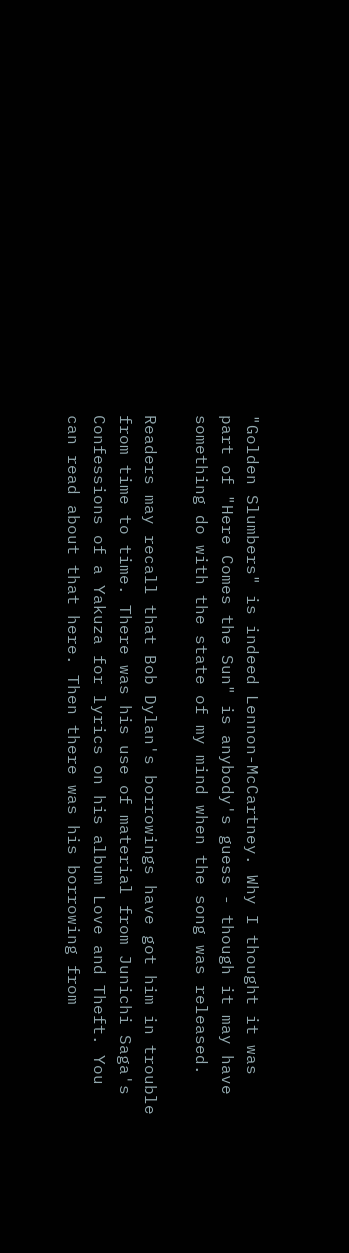"Golden Slumbers" is indeed Lennon-McCartney. Why I thought it was part of "Here Comes the Sun" is anybody's guess - though it may have something do with the state of my mind when the song was released.

Readers may recall that Bob Dylan's borrowings have got him in trouble from time to time. There was his use of material from Junichi Saga's Confessions of a Yakuza for lyrics on his album Love and Theft. You can read about that here. Then there was his borrowing from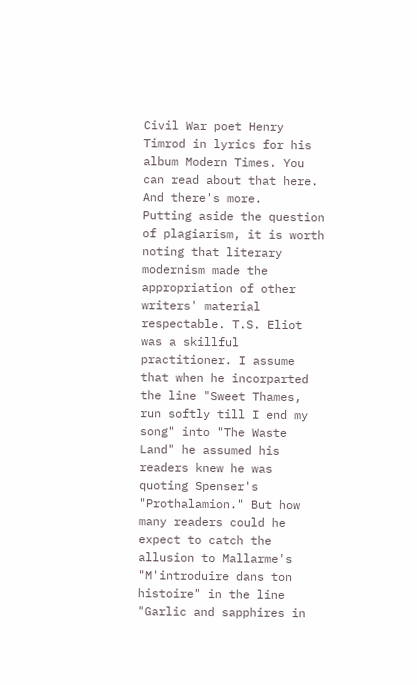Civil War poet Henry Timrod in lyrics for his album Modern Times. You can read about that here. And there's more.
Putting aside the question of plagiarism, it is worth noting that literary modernism made the appropriation of other writers' material respectable. T.S. Eliot was a skillful practitioner. I assume that when he incorparted the line "Sweet Thames, run softly till I end my song" into "The Waste Land" he assumed his readers knew he was quoting Spenser's "Prothalamion." But how many readers could he expect to catch the allusion to Mallarme's "M'introduire dans ton histoire" in the line "Garlic and sapphires in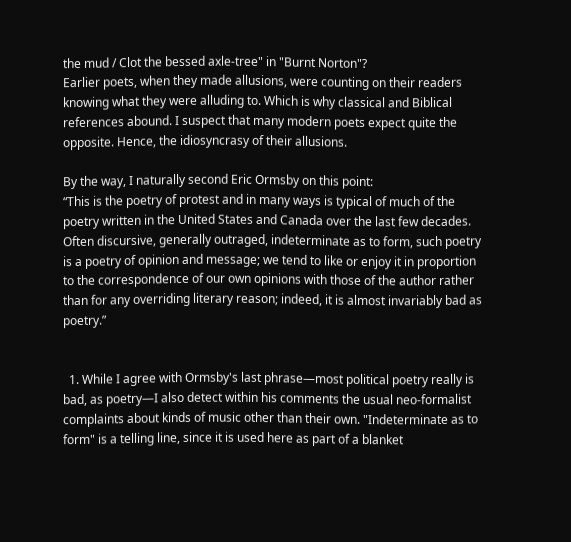the mud / Clot the bessed axle-tree" in "Burnt Norton"?
Earlier poets, when they made allusions, were counting on their readers knowing what they were alluding to. Which is why classical and Biblical references abound. I suspect that many modern poets expect quite the opposite. Hence, the idiosyncrasy of their allusions.

By the way, I naturally second Eric Ormsby on this point:
“This is the poetry of protest and in many ways is typical of much of the poetry written in the United States and Canada over the last few decades. Often discursive, generally outraged, indeterminate as to form, such poetry is a poetry of opinion and message; we tend to like or enjoy it in proportion to the correspondence of our own opinions with those of the author rather than for any overriding literary reason; indeed, it is almost invariably bad as poetry.”


  1. While I agree with Ormsby's last phrase—most political poetry really is bad, as poetry—I also detect within his comments the usual neo-formalist complaints about kinds of music other than their own. "Indeterminate as to form" is a telling line, since it is used here as part of a blanket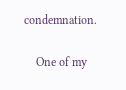condemnation.

    One of my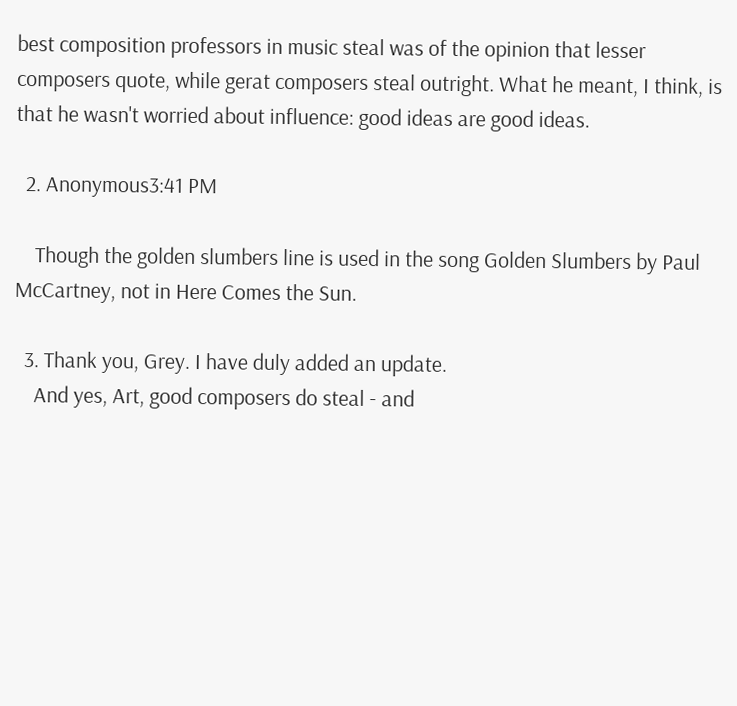best composition professors in music steal was of the opinion that lesser composers quote, while gerat composers steal outright. What he meant, I think, is that he wasn't worried about influence: good ideas are good ideas.

  2. Anonymous3:41 PM

    Though the golden slumbers line is used in the song Golden Slumbers by Paul McCartney, not in Here Comes the Sun.

  3. Thank you, Grey. I have duly added an update.
    And yes, Art, good composers do steal - and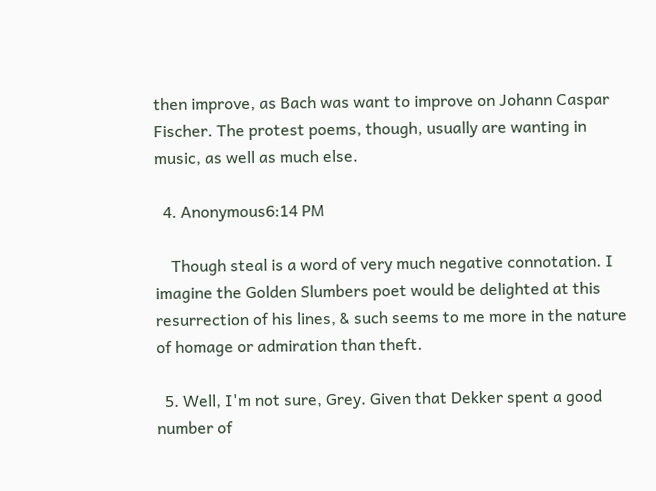then improve, as Bach was want to improve on Johann Caspar Fischer. The protest poems, though, usually are wanting in music, as well as much else.

  4. Anonymous6:14 PM

    Though steal is a word of very much negative connotation. I imagine the Golden Slumbers poet would be delighted at this resurrection of his lines, & such seems to me more in the nature of homage or admiration than theft.

  5. Well, I'm not sure, Grey. Given that Dekker spent a good number of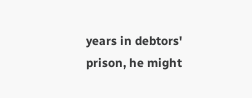years in debtors' prison, he might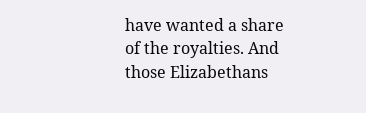have wanted a share of the royalties. And those Elizabethans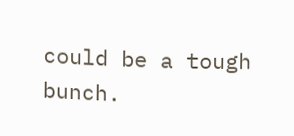could be a tough bunch.